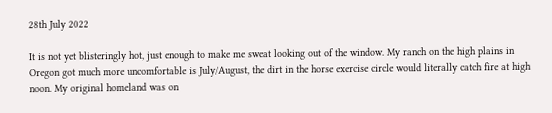28th July 2022

It is not yet blisteringly hot, just enough to make me sweat looking out of the window. My ranch on the high plains in Oregon got much more uncomfortable is July/August, the dirt in the horse exercise circle would literally catch fire at high noon. My original homeland was on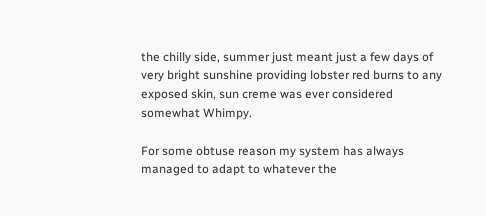the chilly side, summer just meant just a few days of very bright sunshine providing lobster red burns to any exposed skin, sun creme was ever considered somewhat Whimpy.

For some obtuse reason my system has always managed to adapt to whatever the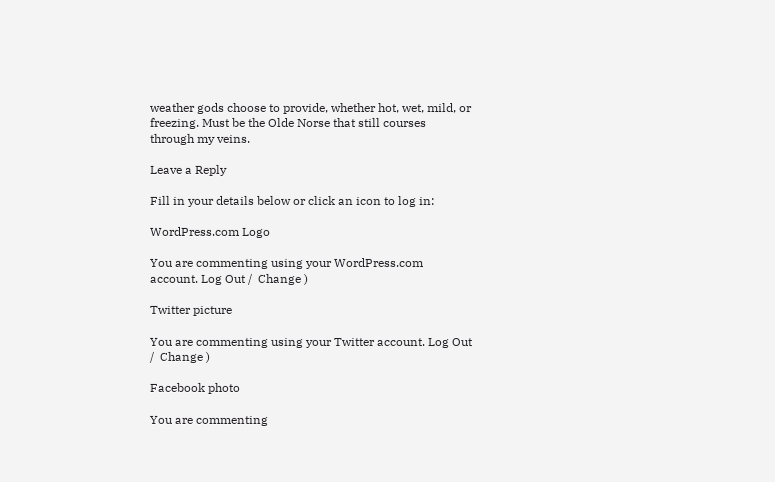weather gods choose to provide, whether hot, wet, mild, or freezing. Must be the Olde Norse that still courses through my veins.

Leave a Reply

Fill in your details below or click an icon to log in:

WordPress.com Logo

You are commenting using your WordPress.com account. Log Out /  Change )

Twitter picture

You are commenting using your Twitter account. Log Out /  Change )

Facebook photo

You are commenting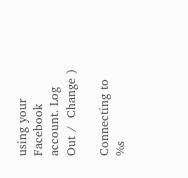using your Facebook account. Log Out /  Change )

Connecting to %s